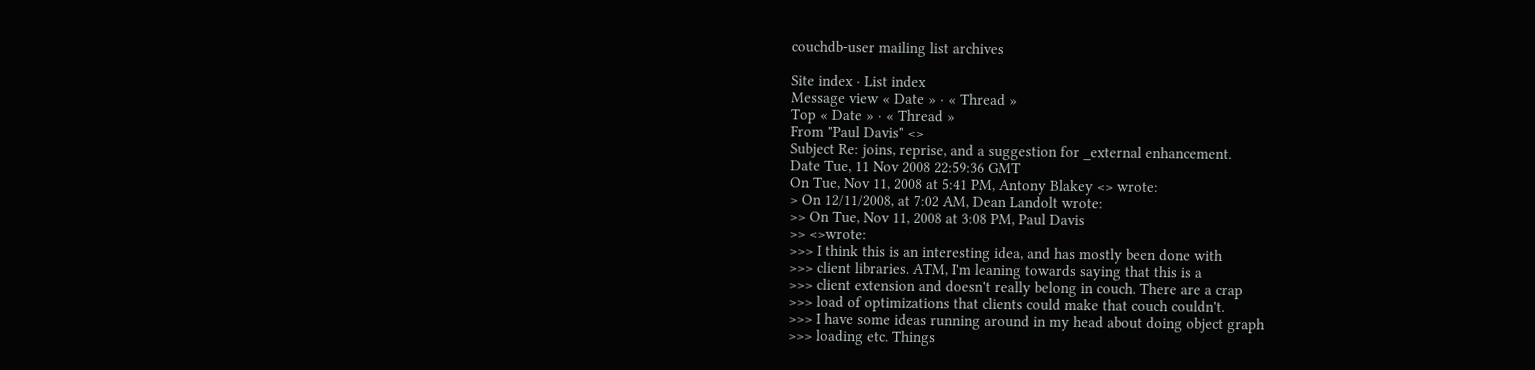couchdb-user mailing list archives

Site index · List index
Message view « Date » · « Thread »
Top « Date » · « Thread »
From "Paul Davis" <>
Subject Re: joins, reprise, and a suggestion for _external enhancement.
Date Tue, 11 Nov 2008 22:59:36 GMT
On Tue, Nov 11, 2008 at 5:41 PM, Antony Blakey <> wrote:
> On 12/11/2008, at 7:02 AM, Dean Landolt wrote:
>> On Tue, Nov 11, 2008 at 3:08 PM, Paul Davis
>> <>wrote:
>>> I think this is an interesting idea, and has mostly been done with
>>> client libraries. ATM, I'm leaning towards saying that this is a
>>> client extension and doesn't really belong in couch. There are a crap
>>> load of optimizations that clients could make that couch couldn't.
>>> I have some ideas running around in my head about doing object graph
>>> loading etc. Things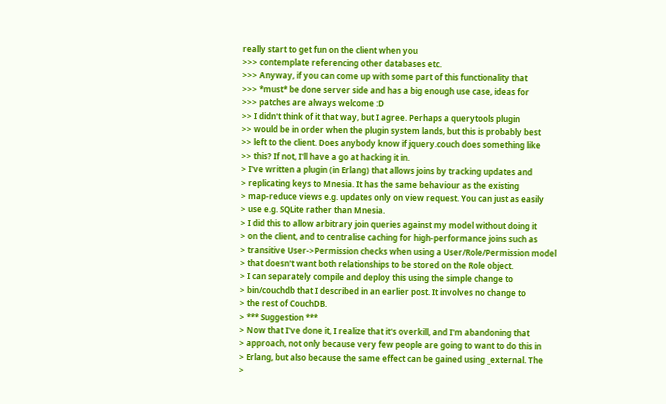really start to get fun on the client when you
>>> contemplate referencing other databases etc.
>>> Anyway, if you can come up with some part of this functionality that
>>> *must* be done server side and has a big enough use case, ideas for
>>> patches are always welcome :D
>> I didn't think of it that way, but I agree. Perhaps a querytools plugin
>> would be in order when the plugin system lands, but this is probably best
>> left to the client. Does anybody know if jquery.couch does something like
>> this? If not, I'll have a go at hacking it in.
> I've written a plugin (in Erlang) that allows joins by tracking updates and
> replicating keys to Mnesia. It has the same behaviour as the existing
> map-reduce views e.g. updates only on view request. You can just as easily
> use e.g. SQLite rather than Mnesia.
> I did this to allow arbitrary join queries against my model without doing it
> on the client, and to centralise caching for high-performance joins such as
> transitive User->Permission checks when using a User/Role/Permission model
> that doesn't want both relationships to be stored on the Role object.
> I can separately compile and deploy this using the simple change to
> bin/couchdb that I described in an earlier post. It involves no change to
> the rest of CouchDB.
> *** Suggestion ***
> Now that I've done it, I realize that it's overkill, and I'm abandoning that
> approach, not only because very few people are going to want to do this in
> Erlang, but also because the same effect can be gained using _external. The
>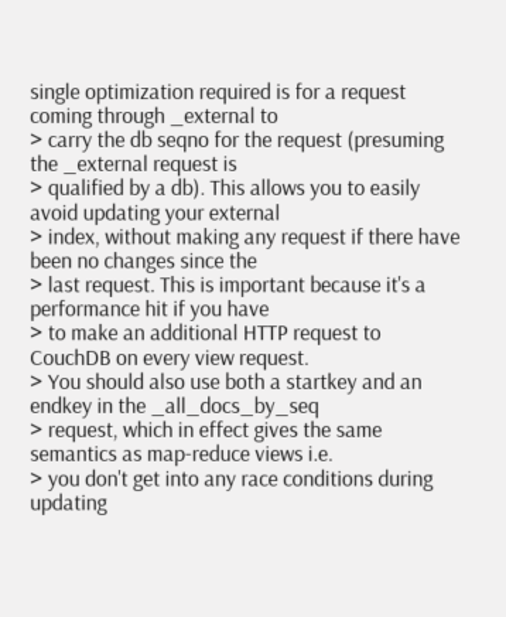single optimization required is for a request coming through _external to
> carry the db seqno for the request (presuming the _external request is
> qualified by a db). This allows you to easily avoid updating your external
> index, without making any request if there have been no changes since the
> last request. This is important because it's a performance hit if you have
> to make an additional HTTP request to CouchDB on every view request.
> You should also use both a startkey and an endkey in the _all_docs_by_seq
> request, which in effect gives the same semantics as map-reduce views i.e.
> you don't get into any race conditions during updating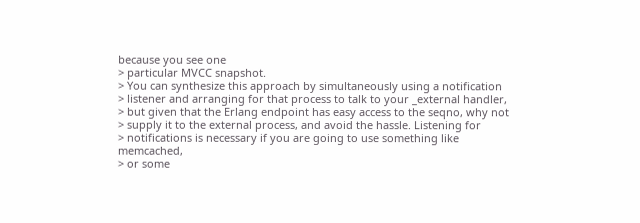because you see one
> particular MVCC snapshot.
> You can synthesize this approach by simultaneously using a notification
> listener and arranging for that process to talk to your _external handler,
> but given that the Erlang endpoint has easy access to the seqno, why not
> supply it to the external process, and avoid the hassle. Listening for
> notifications is necessary if you are going to use something like memcached,
> or some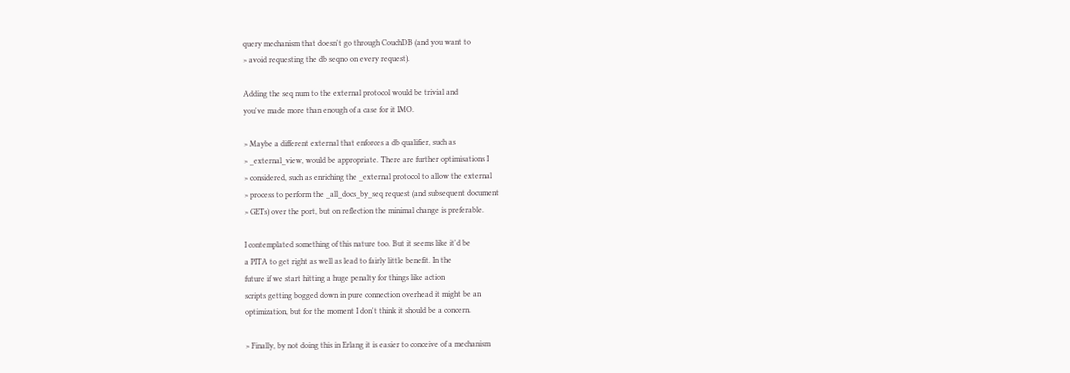query mechanism that doesn't go through CouchDB (and you want to
> avoid requesting the db seqno on every request).

Adding the seq num to the external protocol would be trivial and
you've made more than enough of a case for it IMO.

> Maybe a different external that enforces a db qualifier, such as
> _external_view, would be appropriate. There are further optimisations I
> considered, such as enriching the _external protocol to allow the external
> process to perform the _all_docs_by_seq request (and subsequent document
> GETs) over the port, but on reflection the minimal change is preferable.

I contemplated something of this nature too. But it seems like it'd be
a PITA to get right as well as lead to fairly little benefit. In the
future if we start hitting a huge penalty for things like action
scripts getting bogged down in pure connection overhead it might be an
optimization, but for the moment I don't think it should be a concern.

> Finally, by not doing this in Erlang it is easier to conceive of a mechanism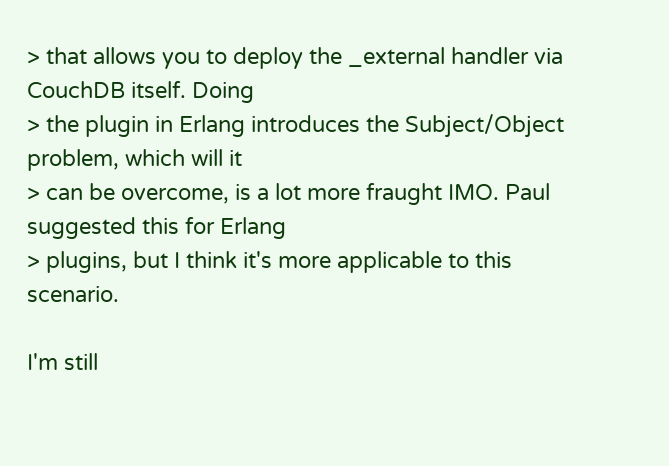> that allows you to deploy the _external handler via CouchDB itself. Doing
> the plugin in Erlang introduces the Subject/Object problem, which will it
> can be overcome, is a lot more fraught IMO. Paul suggested this for Erlang
> plugins, but I think it's more applicable to this scenario.

I'm still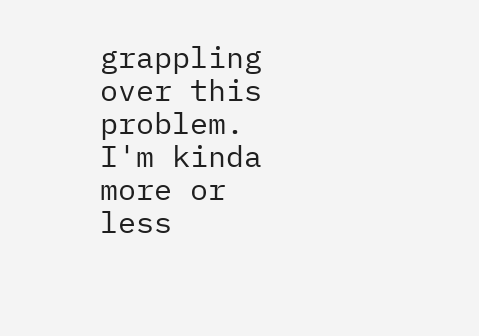grappling over this problem. I'm kinda more or less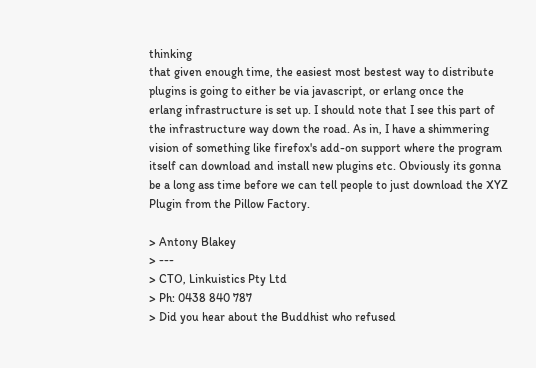thinking
that given enough time, the easiest most bestest way to distribute
plugins is going to either be via javascript, or erlang once the
erlang infrastructure is set up. I should note that I see this part of
the infrastructure way down the road. As in, I have a shimmering
vision of something like firefox's add-on support where the program
itself can download and install new plugins etc. Obviously its gonna
be a long ass time before we can tell people to just download the XYZ
Plugin from the Pillow Factory.

> Antony Blakey
> ---
> CTO, Linkuistics Pty Ltd
> Ph: 0438 840 787
> Did you hear about the Buddhist who refused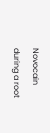Novocain during a root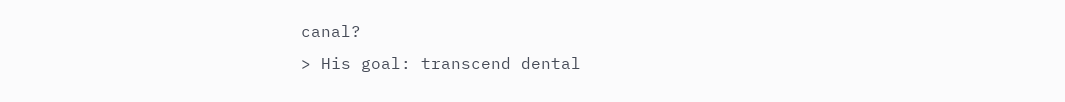canal?
> His goal: transcend dental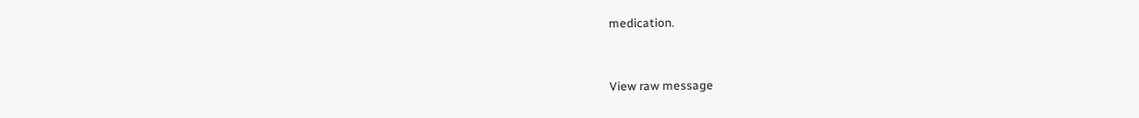medication.


View raw message